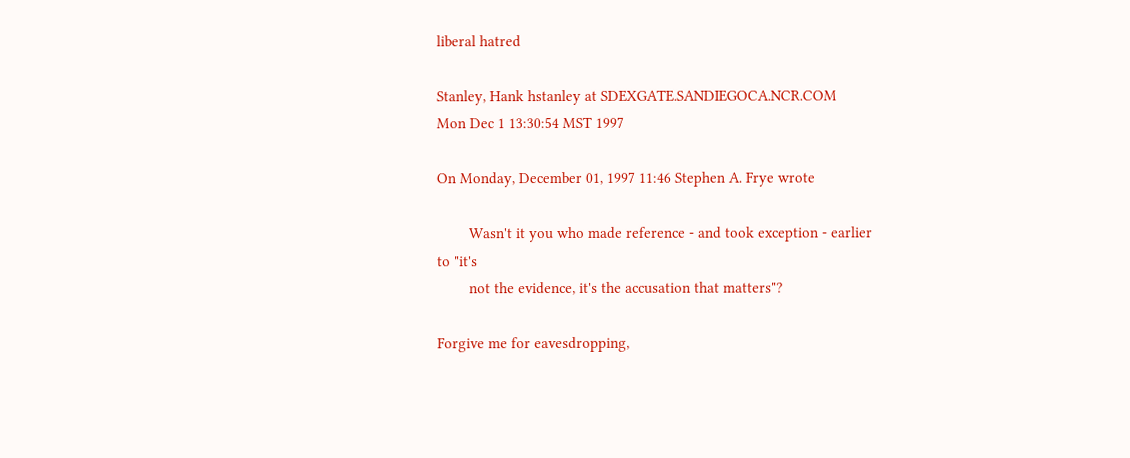liberal hatred

Stanley, Hank hstanley at SDEXGATE.SANDIEGOCA.NCR.COM
Mon Dec 1 13:30:54 MST 1997

On Monday, December 01, 1997 11:46 Stephen A. Frye wrote

        Wasn't it you who made reference - and took exception - earlier
to "it's
        not the evidence, it's the accusation that matters"?

Forgive me for eavesdropping,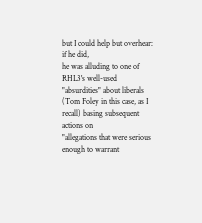but I could help but overhear: if he did,
he was alluding to one of RHL3's well-used "absurdities" about liberals
(Tom Foley in this case, as I recall) basing subsequent actions on
"allegations that were serious enough to warrant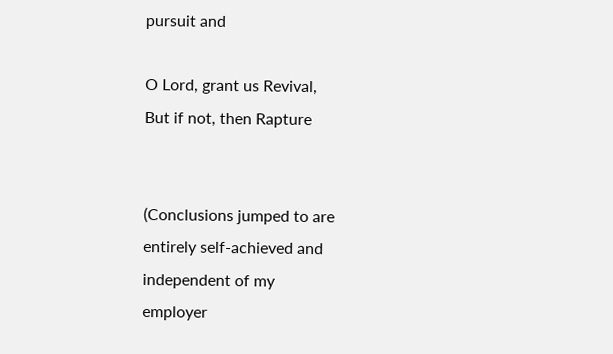pursuit and

O Lord, grant us Revival,
But if not, then Rapture


(Conclusions jumped to are entirely self-achieved and independent of my
employer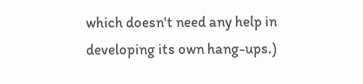which doesn't need any help in developing its own hang-ups.)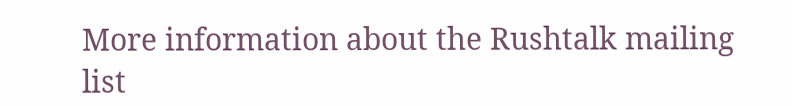More information about the Rushtalk mailing list